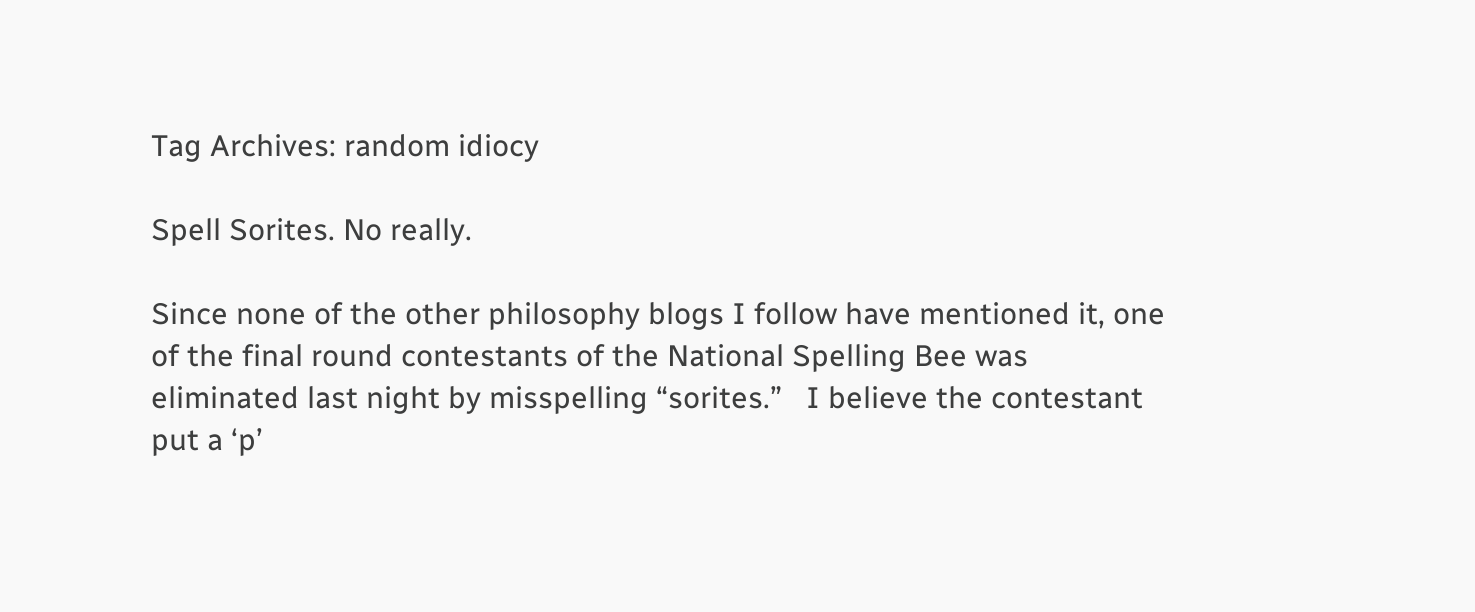Tag Archives: random idiocy

Spell Sorites. No really.

Since none of the other philosophy blogs I follow have mentioned it, one of the final round contestants of the National Spelling Bee was eliminated last night by misspelling “sorites.”   I believe the contestant put a ‘p’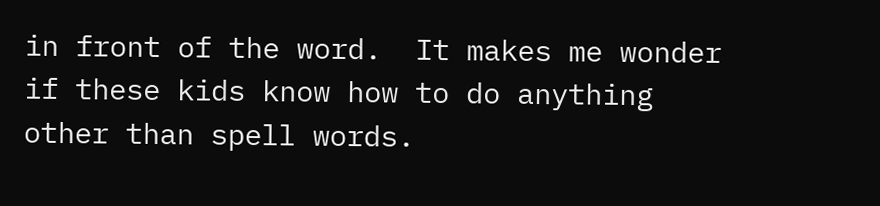in front of the word.  It makes me wonder if these kids know how to do anything other than spell words.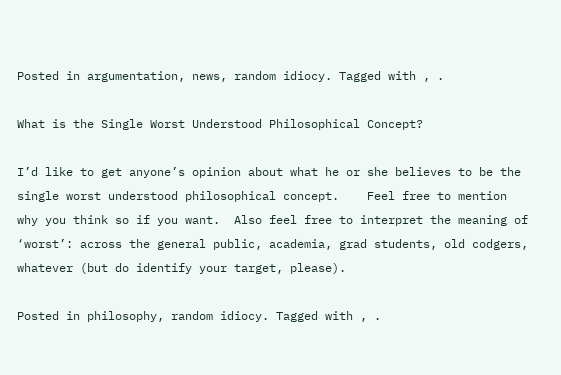Posted in argumentation, news, random idiocy. Tagged with , .

What is the Single Worst Understood Philosophical Concept?

I’d like to get anyone’s opinion about what he or she believes to be the single worst understood philosophical concept.    Feel free to mention why you think so if you want.  Also feel free to interpret the meaning of ‘worst’: across the general public, academia, grad students, old codgers, whatever (but do identify your target, please).

Posted in philosophy, random idiocy. Tagged with , .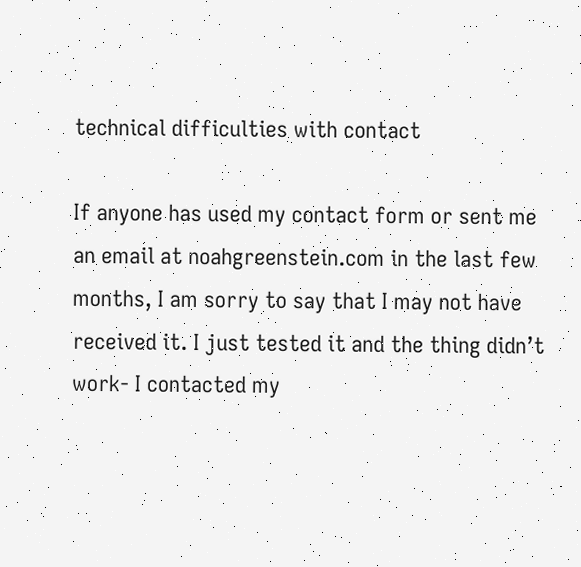technical difficulties with contact

If anyone has used my contact form or sent me an email at noahgreenstein.com in the last few months, I am sorry to say that I may not have received it. I just tested it and the thing didn’t work- I contacted my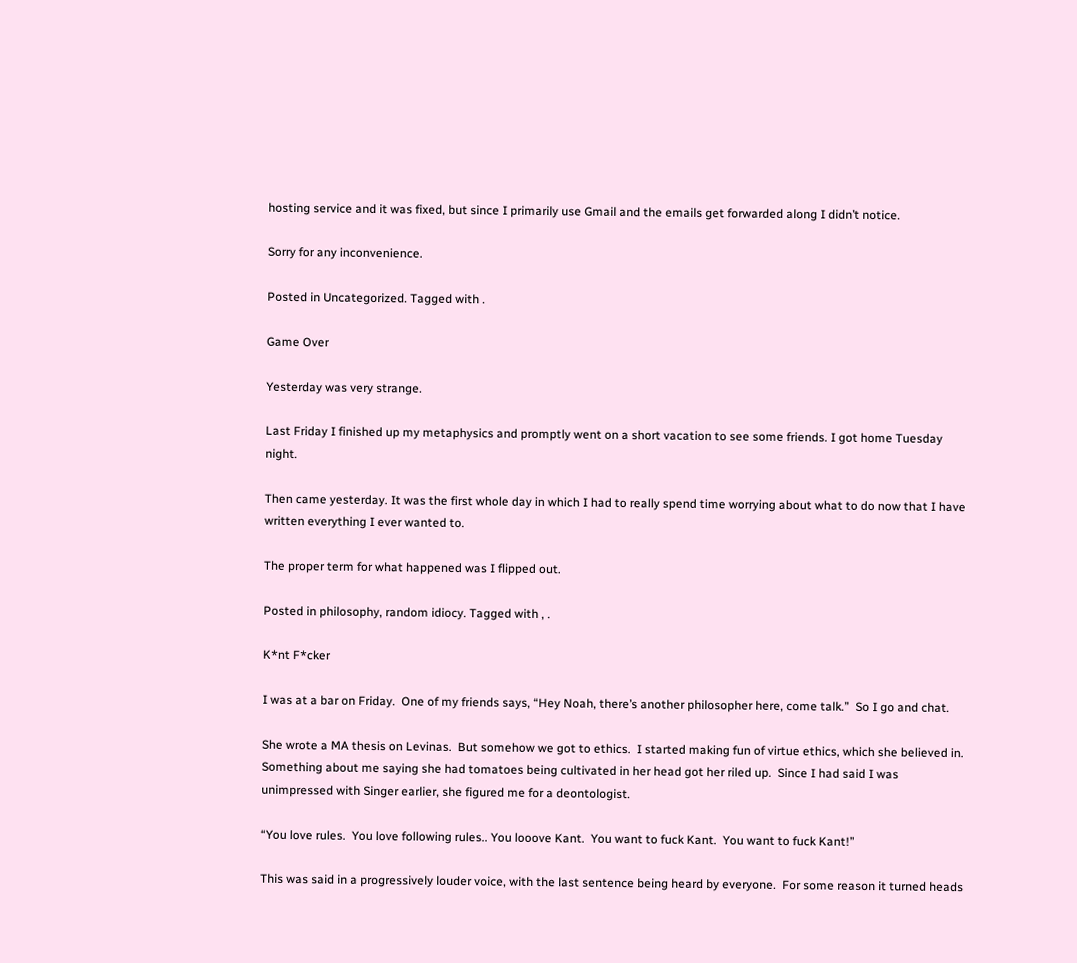hosting service and it was fixed, but since I primarily use Gmail and the emails get forwarded along I didn’t notice.

Sorry for any inconvenience.

Posted in Uncategorized. Tagged with .

Game Over

Yesterday was very strange.

Last Friday I finished up my metaphysics and promptly went on a short vacation to see some friends. I got home Tuesday night.

Then came yesterday. It was the first whole day in which I had to really spend time worrying about what to do now that I have written everything I ever wanted to.

The proper term for what happened was I flipped out.

Posted in philosophy, random idiocy. Tagged with , .

K*nt F*cker

I was at a bar on Friday.  One of my friends says, “Hey Noah, there’s another philosopher here, come talk.”  So I go and chat.

She wrote a MA thesis on Levinas.  But somehow we got to ethics.  I started making fun of virtue ethics, which she believed in.  Something about me saying she had tomatoes being cultivated in her head got her riled up.  Since I had said I was unimpressed with Singer earlier, she figured me for a deontologist.

“You love rules.  You love following rules.. You looove Kant.  You want to fuck Kant.  You want to fuck Kant!”

This was said in a progressively louder voice, with the last sentence being heard by everyone.  For some reason it turned heads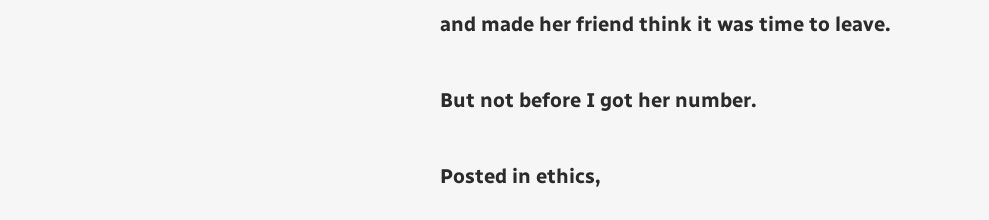and made her friend think it was time to leave.

But not before I got her number.

Posted in ethics,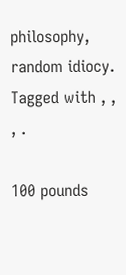philosophy, random idiocy. Tagged with , , , .

100 pounds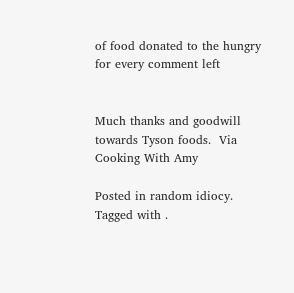of food donated to the hungry for every comment left


Much thanks and goodwill towards Tyson foods.  Via Cooking With Amy

Posted in random idiocy. Tagged with .